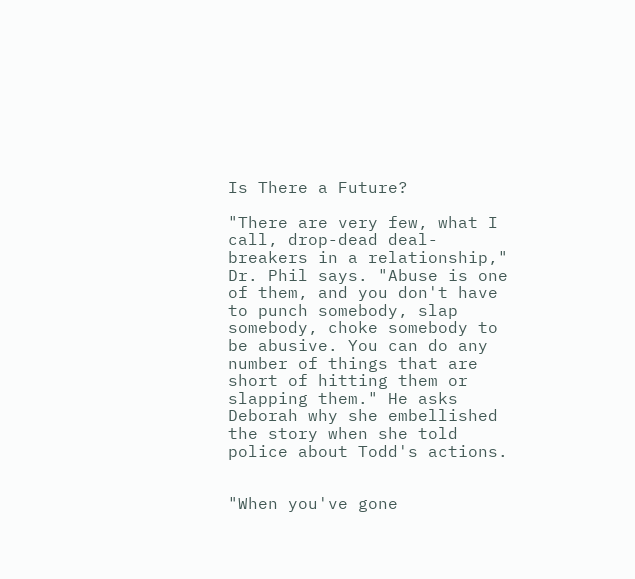Is There a Future?

"There are very few, what I call, drop-dead deal-breakers in a relationship," Dr. Phil says. "Abuse is one of them, and you don't have to punch somebody, slap somebody, choke somebody to be abusive. You can do any number of things that are short of hitting them or slapping them." He asks Deborah why she embellished the story when she told police about Todd's actions.


"When you've gone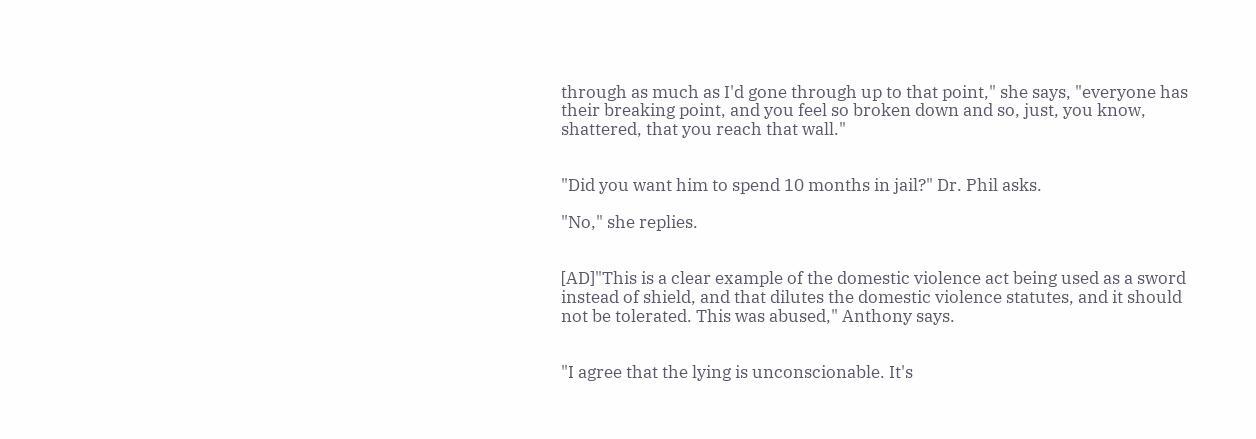through as much as I'd gone through up to that point," she says, "everyone has their breaking point, and you feel so broken down and so, just, you know, shattered, that you reach that wall."


"Did you want him to spend 10 months in jail?" Dr. Phil asks.

"No," she replies.


[AD]"This is a clear example of the domestic violence act being used as a sword instead of shield, and that dilutes the domestic violence statutes, and it should not be tolerated. This was abused," Anthony says.


"I agree that the lying is unconscionable. It's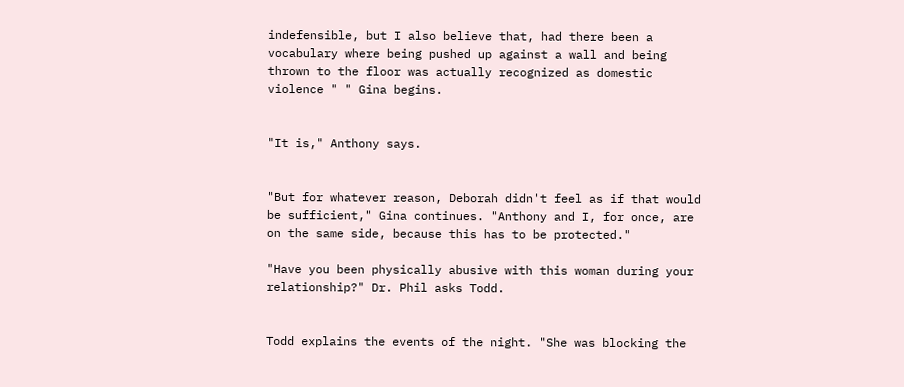indefensible, but I also believe that, had there been a vocabulary where being pushed up against a wall and being thrown to the floor was actually recognized as domestic violence " " Gina begins.


"It is," Anthony says.


"But for whatever reason, Deborah didn't feel as if that would be sufficient," Gina continues. "Anthony and I, for once, are on the same side, because this has to be protected."

"Have you been physically abusive with this woman during your relationship?" Dr. Phil asks Todd.


Todd explains the events of the night. "She was blocking the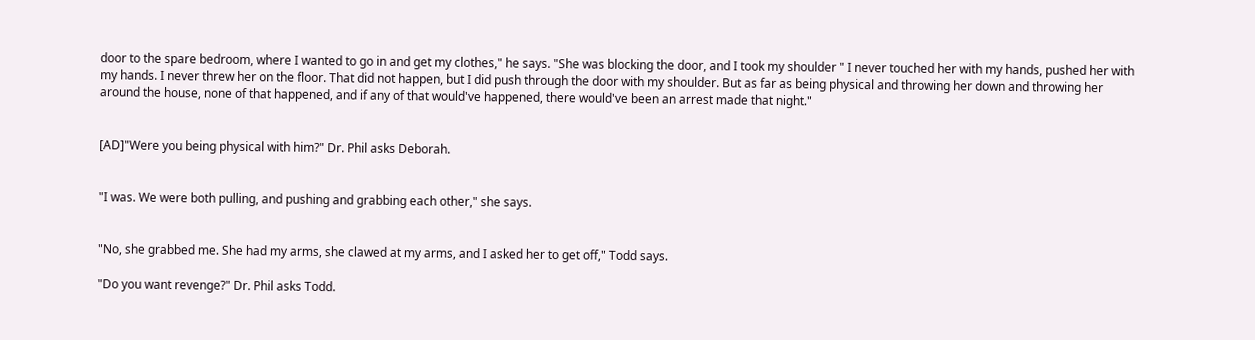door to the spare bedroom, where I wanted to go in and get my clothes," he says. "She was blocking the door, and I took my shoulder " I never touched her with my hands, pushed her with my hands. I never threw her on the floor. That did not happen, but I did push through the door with my shoulder. But as far as being physical and throwing her down and throwing her around the house, none of that happened, and if any of that would've happened, there would've been an arrest made that night."


[AD]"Were you being physical with him?" Dr. Phil asks Deborah.


"I was. We were both pulling, and pushing and grabbing each other," she says.


"No, she grabbed me. She had my arms, she clawed at my arms, and I asked her to get off," Todd says.

"Do you want revenge?" Dr. Phil asks Todd.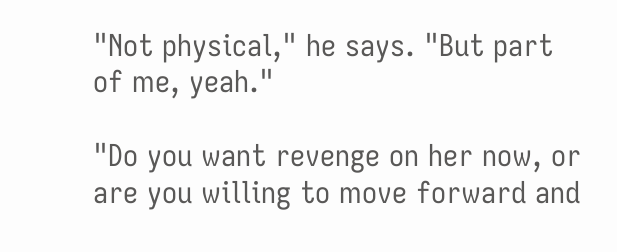"Not physical," he says. "But part of me, yeah."

"Do you want revenge on her now, or are you willing to move forward and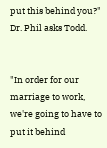put this behind you?" Dr. Phil asks Todd.


"In order for our marriage to work, we're going to have to put it behind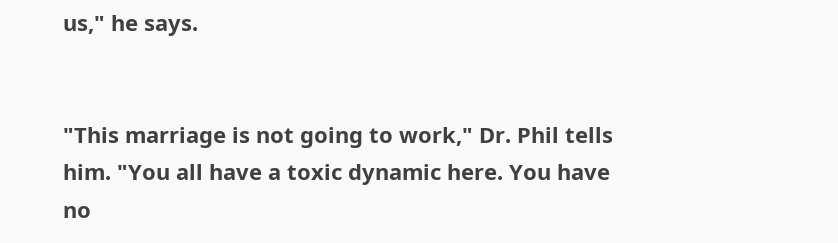us," he says.


"This marriage is not going to work," Dr. Phil tells him. "You all have a toxic dynamic here. You have no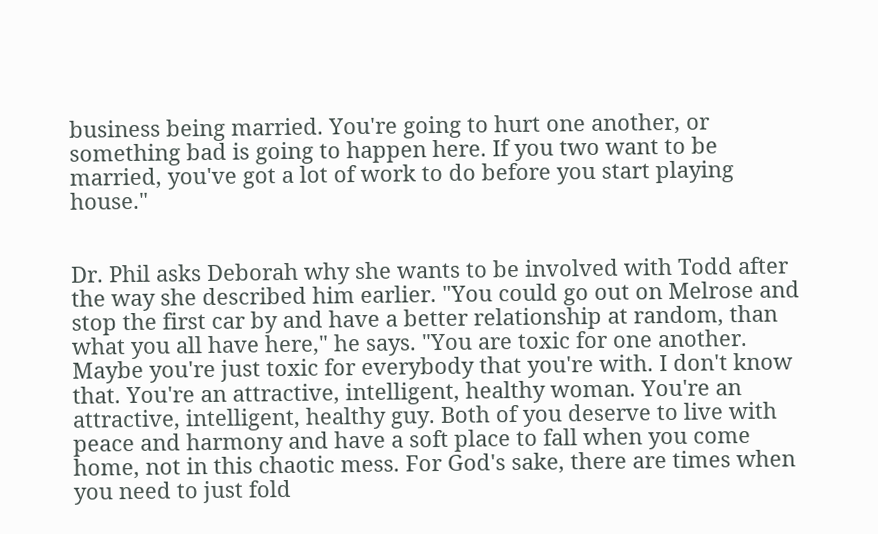business being married. You're going to hurt one another, or something bad is going to happen here. If you two want to be married, you've got a lot of work to do before you start playing house."


Dr. Phil asks Deborah why she wants to be involved with Todd after the way she described him earlier. "You could go out on Melrose and stop the first car by and have a better relationship at random, than what you all have here," he says. "You are toxic for one another. Maybe you're just toxic for everybody that you're with. I don't know that. You're an attractive, intelligent, healthy woman. You're an attractive, intelligent, healthy guy. Both of you deserve to live with peace and harmony and have a soft place to fall when you come home, not in this chaotic mess. For God's sake, there are times when you need to just fold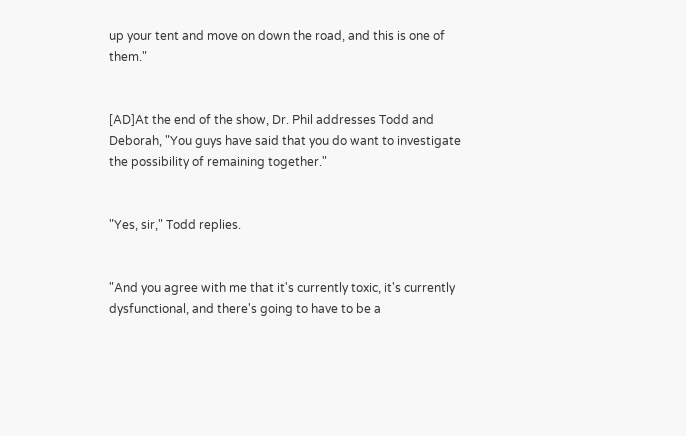up your tent and move on down the road, and this is one of them."


[AD]At the end of the show, Dr. Phil addresses Todd and Deborah, "You guys have said that you do want to investigate the possibility of remaining together."


"Yes, sir," Todd replies.


"And you agree with me that it's currently toxic, it's currently dysfunctional, and there's going to have to be a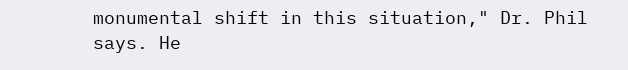monumental shift in this situation," Dr. Phil says. He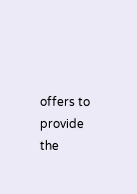offers to provide the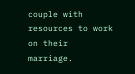couple with resources to work on their marriage.